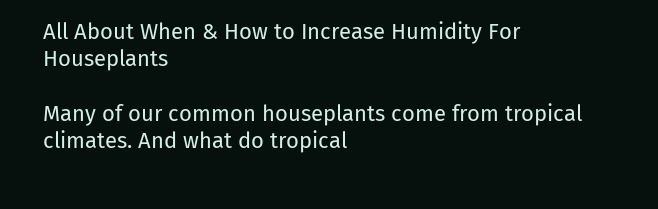All About When & How to Increase Humidity For Houseplants

Many of our common houseplants come from tropical climates. And what do tropical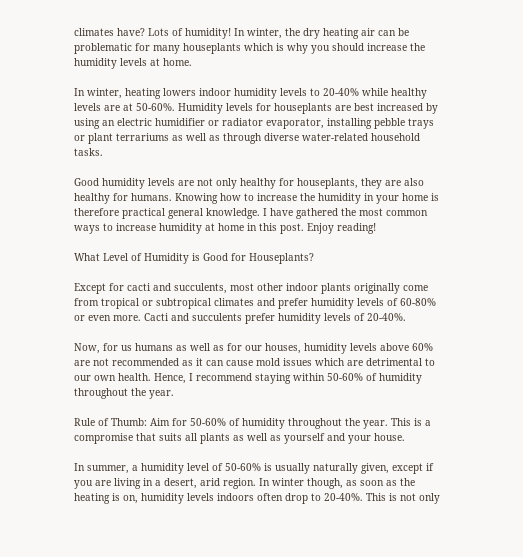climates have? Lots of humidity! In winter, the dry heating air can be problematic for many houseplants which is why you should increase the humidity levels at home.

In winter, heating lowers indoor humidity levels to 20-40% while healthy levels are at 50-60%. Humidity levels for houseplants are best increased by using an electric humidifier or radiator evaporator, installing pebble trays or plant terrariums as well as through diverse water-related household tasks.

Good humidity levels are not only healthy for houseplants, they are also healthy for humans. Knowing how to increase the humidity in your home is therefore practical general knowledge. I have gathered the most common ways to increase humidity at home in this post. Enjoy reading!

What Level of Humidity is Good for Houseplants?

Except for cacti and succulents, most other indoor plants originally come from tropical or subtropical climates and prefer humidity levels of 60-80% or even more. Cacti and succulents prefer humidity levels of 20-40%.

Now, for us humans as well as for our houses, humidity levels above 60% are not recommended as it can cause mold issues which are detrimental to our own health. Hence, I recommend staying within 50-60% of humidity throughout the year.

Rule of Thumb: Aim for 50-60% of humidity throughout the year. This is a compromise that suits all plants as well as yourself and your house.

In summer, a humidity level of 50-60% is usually naturally given, except if you are living in a desert, arid region. In winter though, as soon as the heating is on, humidity levels indoors often drop to 20-40%. This is not only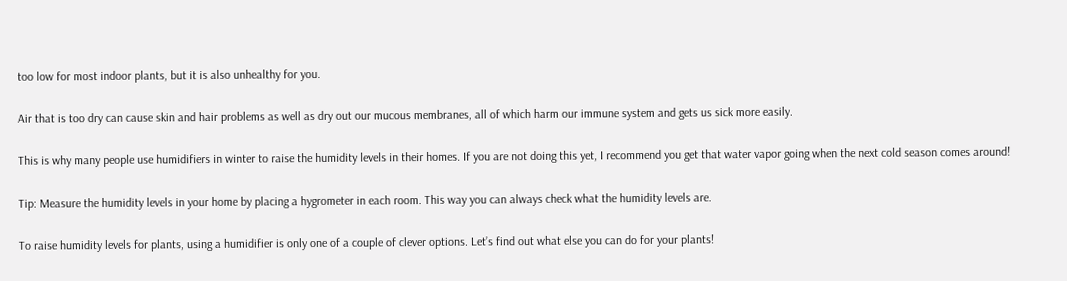too low for most indoor plants, but it is also unhealthy for you.

Air that is too dry can cause skin and hair problems as well as dry out our mucous membranes, all of which harm our immune system and gets us sick more easily.

This is why many people use humidifiers in winter to raise the humidity levels in their homes. If you are not doing this yet, I recommend you get that water vapor going when the next cold season comes around!

Tip: Measure the humidity levels in your home by placing a hygrometer in each room. This way you can always check what the humidity levels are.

To raise humidity levels for plants, using a humidifier is only one of a couple of clever options. Let’s find out what else you can do for your plants!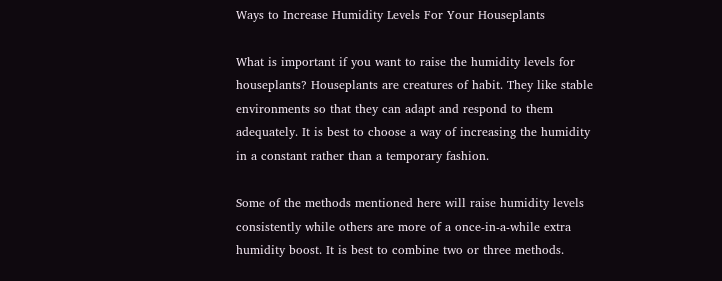Ways to Increase Humidity Levels For Your Houseplants

What is important if you want to raise the humidity levels for houseplants? Houseplants are creatures of habit. They like stable environments so that they can adapt and respond to them adequately. It is best to choose a way of increasing the humidity in a constant rather than a temporary fashion.

Some of the methods mentioned here will raise humidity levels consistently while others are more of a once-in-a-while extra humidity boost. It is best to combine two or three methods.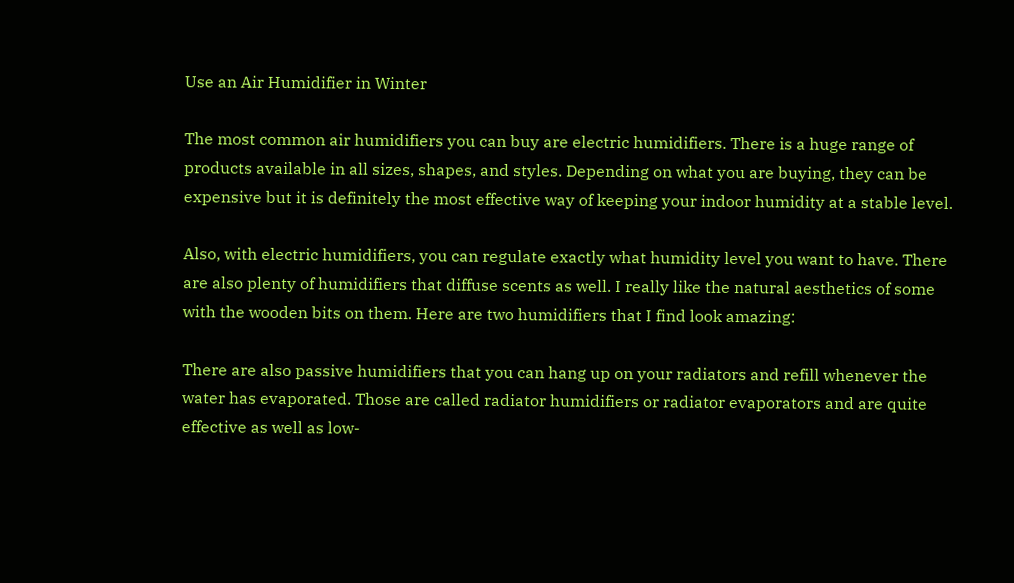Use an Air Humidifier in Winter

The most common air humidifiers you can buy are electric humidifiers. There is a huge range of products available in all sizes, shapes, and styles. Depending on what you are buying, they can be expensive but it is definitely the most effective way of keeping your indoor humidity at a stable level.

Also, with electric humidifiers, you can regulate exactly what humidity level you want to have. There are also plenty of humidifiers that diffuse scents as well. I really like the natural aesthetics of some with the wooden bits on them. Here are two humidifiers that I find look amazing:

There are also passive humidifiers that you can hang up on your radiators and refill whenever the water has evaporated. Those are called radiator humidifiers or radiator evaporators and are quite effective as well as low-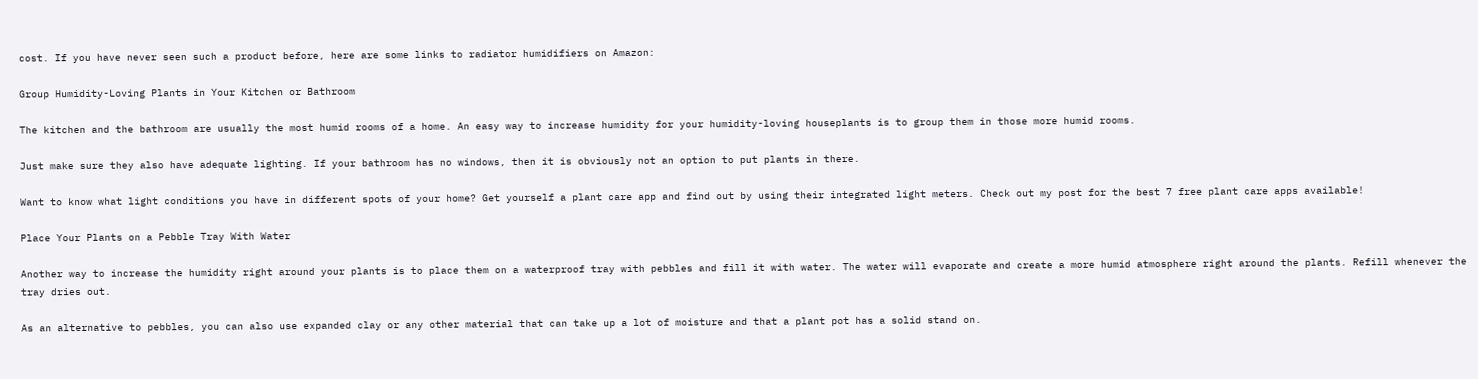cost. If you have never seen such a product before, here are some links to radiator humidifiers on Amazon:

Group Humidity-Loving Plants in Your Kitchen or Bathroom

The kitchen and the bathroom are usually the most humid rooms of a home. An easy way to increase humidity for your humidity-loving houseplants is to group them in those more humid rooms.

Just make sure they also have adequate lighting. If your bathroom has no windows, then it is obviously not an option to put plants in there.

Want to know what light conditions you have in different spots of your home? Get yourself a plant care app and find out by using their integrated light meters. Check out my post for the best 7 free plant care apps available!

Place Your Plants on a Pebble Tray With Water

Another way to increase the humidity right around your plants is to place them on a waterproof tray with pebbles and fill it with water. The water will evaporate and create a more humid atmosphere right around the plants. Refill whenever the tray dries out.

As an alternative to pebbles, you can also use expanded clay or any other material that can take up a lot of moisture and that a plant pot has a solid stand on.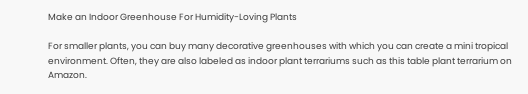Make an Indoor Greenhouse For Humidity-Loving Plants

For smaller plants, you can buy many decorative greenhouses with which you can create a mini tropical environment. Often, they are also labeled as indoor plant terrariums such as this table plant terrarium on Amazon.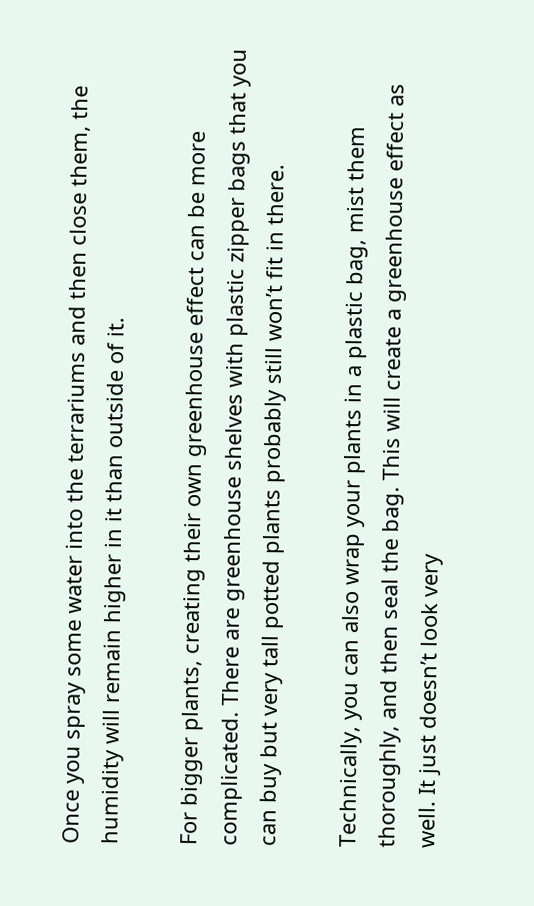Once you spray some water into the terrariums and then close them, the humidity will remain higher in it than outside of it.

For bigger plants, creating their own greenhouse effect can be more complicated. There are greenhouse shelves with plastic zipper bags that you can buy but very tall potted plants probably still won’t fit in there.

Technically, you can also wrap your plants in a plastic bag, mist them thoroughly, and then seal the bag. This will create a greenhouse effect as well. It just doesn’t look very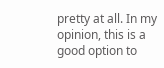pretty at all. In my opinion, this is a good option to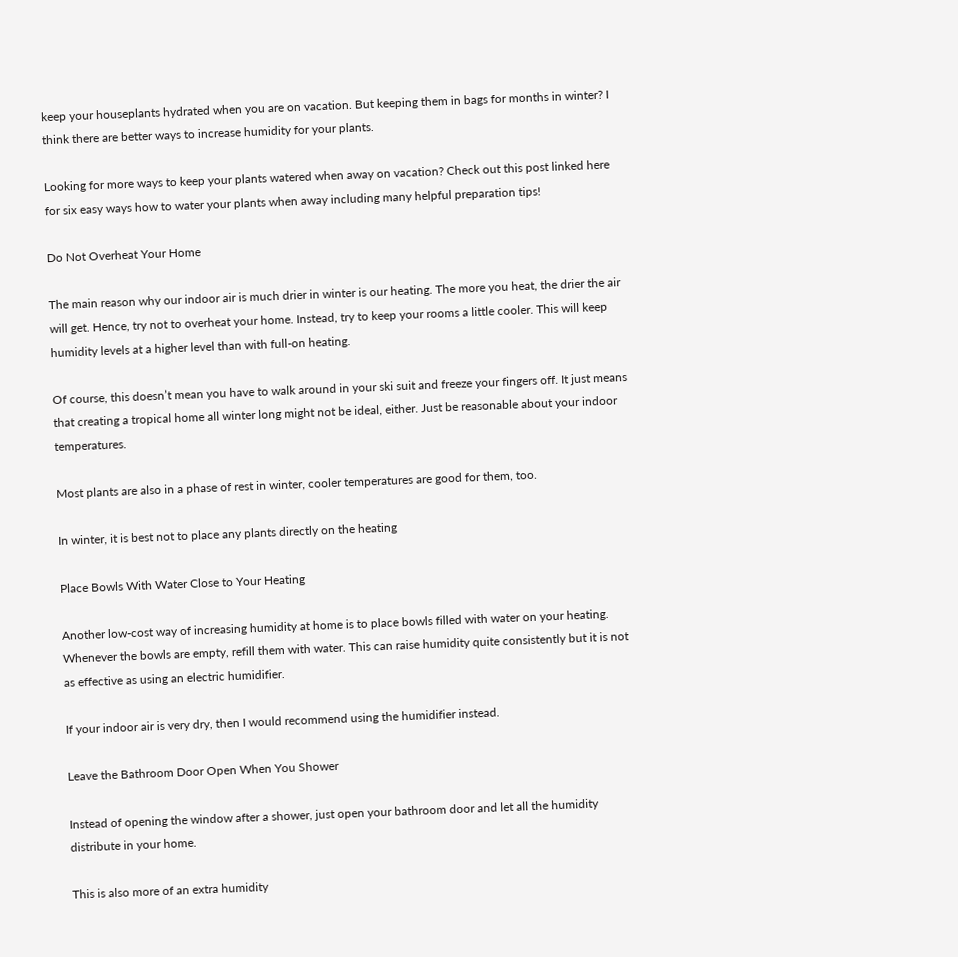keep your houseplants hydrated when you are on vacation. But keeping them in bags for months in winter? I think there are better ways to increase humidity for your plants.

Looking for more ways to keep your plants watered when away on vacation? Check out this post linked here for six easy ways how to water your plants when away including many helpful preparation tips!

Do Not Overheat Your Home

The main reason why our indoor air is much drier in winter is our heating. The more you heat, the drier the air will get. Hence, try not to overheat your home. Instead, try to keep your rooms a little cooler. This will keep humidity levels at a higher level than with full-on heating.

Of course, this doesn’t mean you have to walk around in your ski suit and freeze your fingers off. It just means that creating a tropical home all winter long might not be ideal, either. Just be reasonable about your indoor temperatures.

Most plants are also in a phase of rest in winter, cooler temperatures are good for them, too.

In winter, it is best not to place any plants directly on the heating

Place Bowls With Water Close to Your Heating

Another low-cost way of increasing humidity at home is to place bowls filled with water on your heating. Whenever the bowls are empty, refill them with water. This can raise humidity quite consistently but it is not as effective as using an electric humidifier.

If your indoor air is very dry, then I would recommend using the humidifier instead.

Leave the Bathroom Door Open When You Shower

Instead of opening the window after a shower, just open your bathroom door and let all the humidity distribute in your home.

This is also more of an extra humidity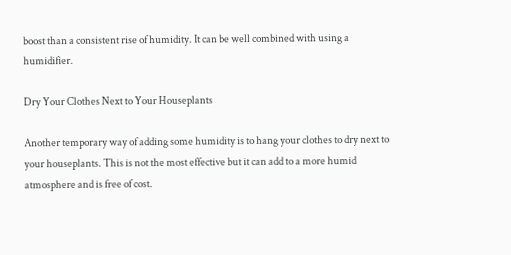boost than a consistent rise of humidity. It can be well combined with using a humidifier.

Dry Your Clothes Next to Your Houseplants

Another temporary way of adding some humidity is to hang your clothes to dry next to your houseplants. This is not the most effective but it can add to a more humid atmosphere and is free of cost.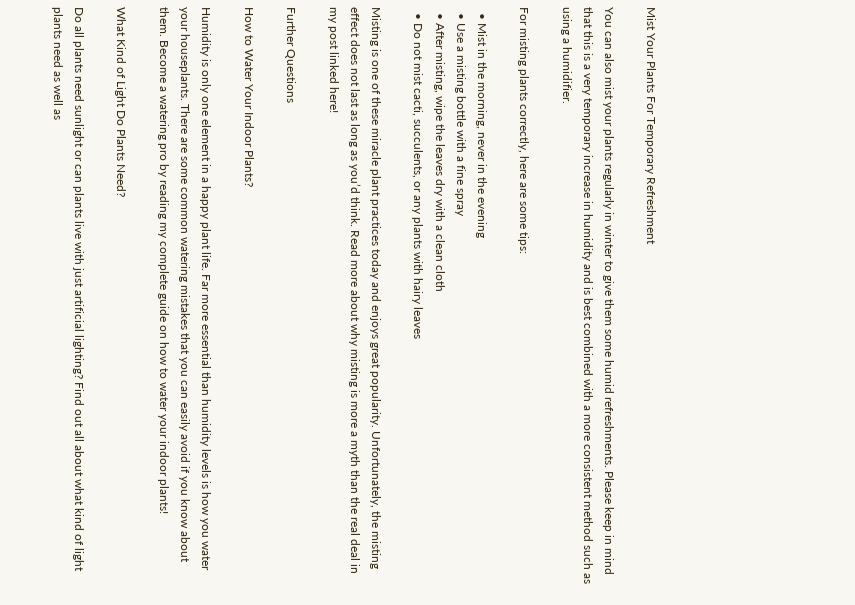Mist Your Plants For Temporary Refreshment

You can also mist your plants regularly in winter to give them some humid refreshments. Please keep in mind that this is a very temporary increase in humidity and is best combined with a more consistent method such as using a humidifier.

For misting plants correctly, here are some tips:

  • Mist in the morning, never in the evening
  • Use a misting bottle with a fine spray
  • After misting, wipe the leaves dry with a clean cloth
  • Do not mist cacti, succulents, or any plants with hairy leaves

Misting is one of these miracle plant practices today and enjoys great popularity. Unfortunately, the misting effect does not last as long as you’d think. Read more about why misting is more a myth than the real deal in my post linked here!

Further Questions

How to Water Your Indoor Plants?

Humidity is only one element in a happy plant life. Far more essential than humidity levels is how you water your houseplants. There are some common watering mistakes that you can easily avoid if you know about them. Become a watering pro by reading my complete guide on how to water your indoor plants!

What Kind of Light Do Plants Need?

Do all plants need sunlight or can plants live with just artificial lighting? Find out all about what kind of light plants need as well as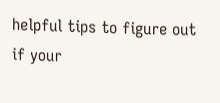helpful tips to figure out if your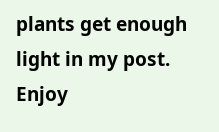plants get enough light in my post. Enjoy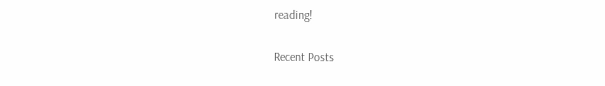reading!

Recent Posts